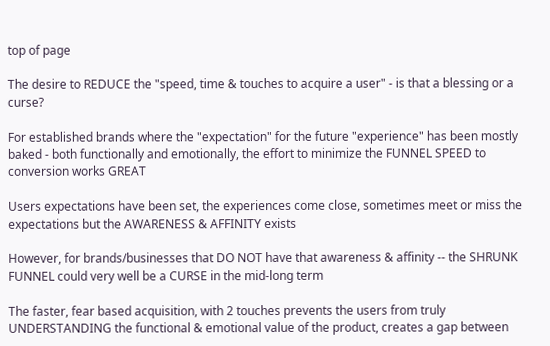top of page

The desire to REDUCE the "speed, time & touches to acquire a user" - is that a blessing or a curse?

For established brands where the "expectation" for the future "experience" has been mostly baked - both functionally and emotionally, the effort to minimize the FUNNEL SPEED to conversion works GREAT

Users expectations have been set, the experiences come close, sometimes meet or miss the expectations but the AWARENESS & AFFINITY exists

However, for brands/businesses that DO NOT have that awareness & affinity -- the SHRUNK FUNNEL could very well be a CURSE in the mid-long term

The faster, fear based acquisition, with 2 touches prevents the users from truly UNDERSTANDING the functional & emotional value of the product, creates a gap between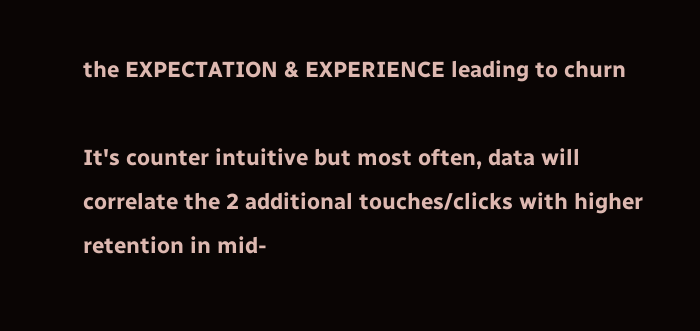the EXPECTATION & EXPERIENCE leading to churn

It's counter intuitive but most often, data will correlate the 2 additional touches/clicks with higher retention in mid-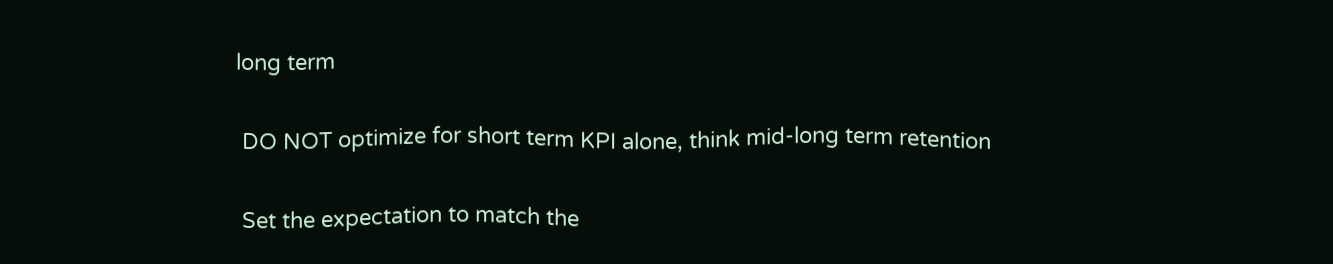long term

 DO NOT optimize for short term KPI alone, think mid-long term retention

 Set the expectation to match the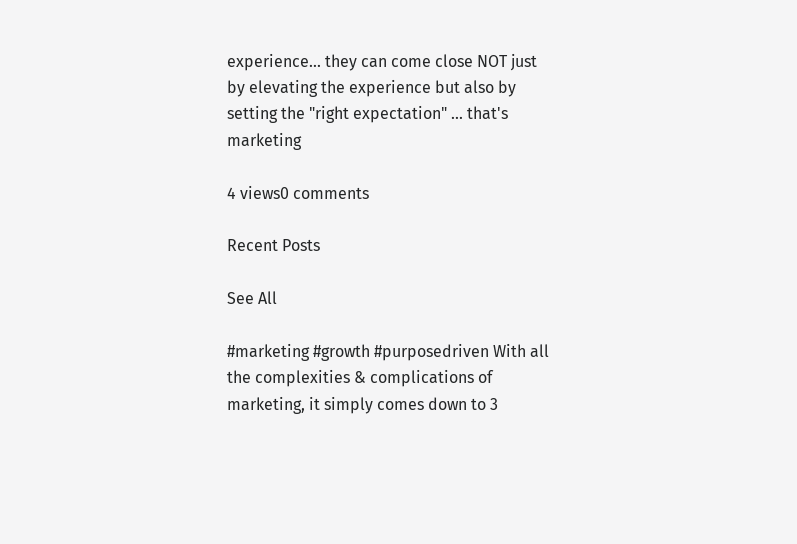experience... they can come close NOT just by elevating the experience but also by setting the "right expectation" ... that's marketing

4 views0 comments

Recent Posts

See All

#marketing #growth #purposedriven With all the complexities & complications of marketing, it simply comes down to 3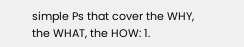simple Ps that cover the WHY, the WHAT, the HOW: 1.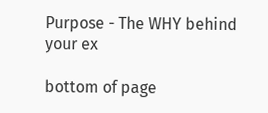Purpose - The WHY behind your ex

bottom of page